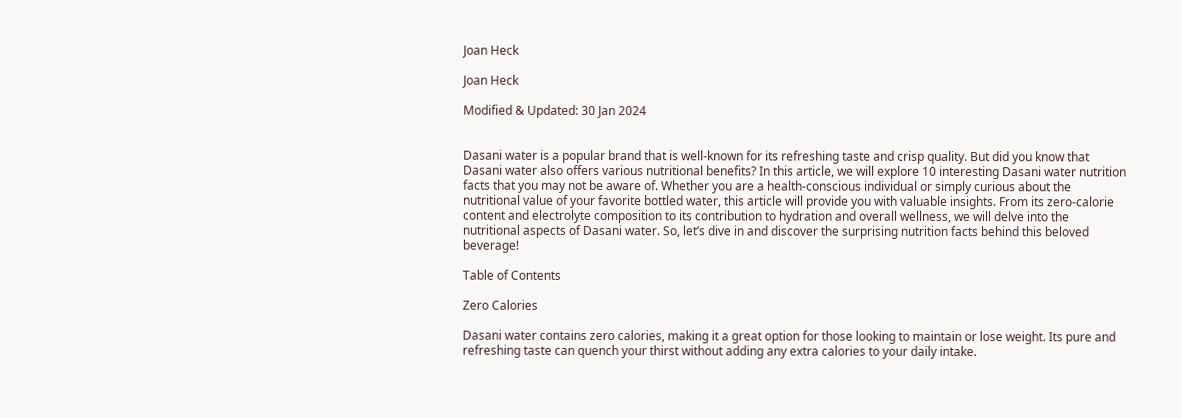Joan Heck

Joan Heck

Modified & Updated: 30 Jan 2024


Dasani water is a popular brand that is well-known for its refreshing taste and crisp quality. But did you know that Dasani water also offers various nutritional benefits? In this article, we will explore 10 interesting Dasani water nutrition facts that you may not be aware of. Whether you are a health-conscious individual or simply curious about the nutritional value of your favorite bottled water, this article will provide you with valuable insights. From its zero-calorie content and electrolyte composition to its contribution to hydration and overall wellness, we will delve into the nutritional aspects of Dasani water. So, let’s dive in and discover the surprising nutrition facts behind this beloved beverage!

Table of Contents

Zero Calories

Dasani water contains zero calories, making it a great option for those looking to maintain or lose weight. Its pure and refreshing taste can quench your thirst without adding any extra calories to your daily intake.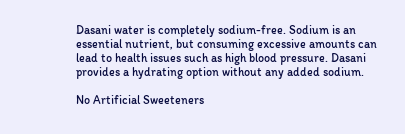Dasani water is completely sodium-free. Sodium is an essential nutrient, but consuming excessive amounts can lead to health issues such as high blood pressure. Dasani provides a hydrating option without any added sodium.

No Artificial Sweeteners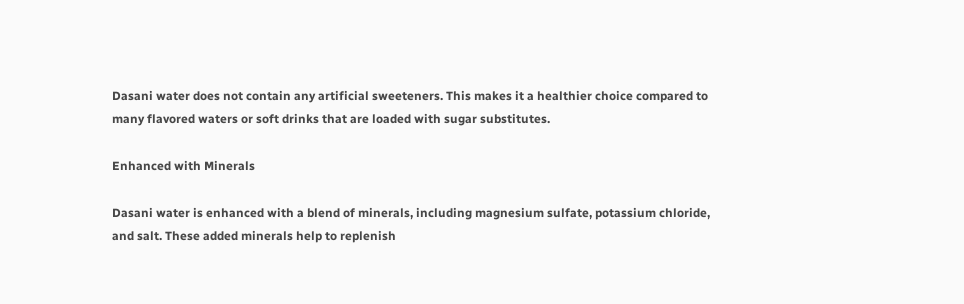Dasani water does not contain any artificial sweeteners. This makes it a healthier choice compared to many flavored waters or soft drinks that are loaded with sugar substitutes.

Enhanced with Minerals

Dasani water is enhanced with a blend of minerals, including magnesium sulfate, potassium chloride, and salt. These added minerals help to replenish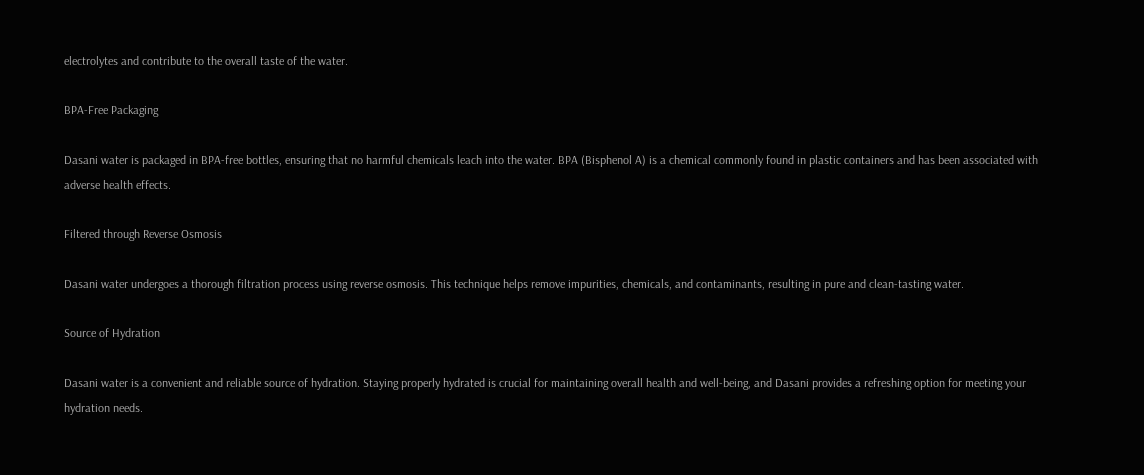electrolytes and contribute to the overall taste of the water.

BPA-Free Packaging

Dasani water is packaged in BPA-free bottles, ensuring that no harmful chemicals leach into the water. BPA (Bisphenol A) is a chemical commonly found in plastic containers and has been associated with adverse health effects.

Filtered through Reverse Osmosis

Dasani water undergoes a thorough filtration process using reverse osmosis. This technique helps remove impurities, chemicals, and contaminants, resulting in pure and clean-tasting water.

Source of Hydration

Dasani water is a convenient and reliable source of hydration. Staying properly hydrated is crucial for maintaining overall health and well-being, and Dasani provides a refreshing option for meeting your hydration needs.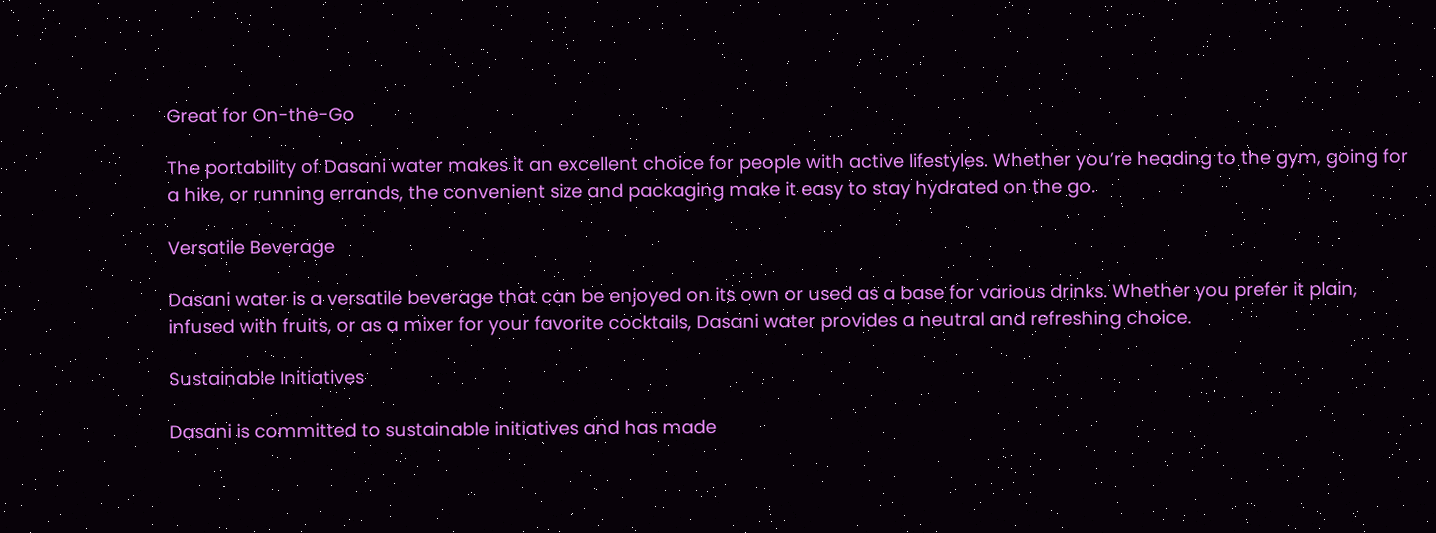Great for On-the-Go

The portability of Dasani water makes it an excellent choice for people with active lifestyles. Whether you’re heading to the gym, going for a hike, or running errands, the convenient size and packaging make it easy to stay hydrated on the go.

Versatile Beverage

Dasani water is a versatile beverage that can be enjoyed on its own or used as a base for various drinks. Whether you prefer it plain, infused with fruits, or as a mixer for your favorite cocktails, Dasani water provides a neutral and refreshing choice.

Sustainable Initiatives

Dasani is committed to sustainable initiatives and has made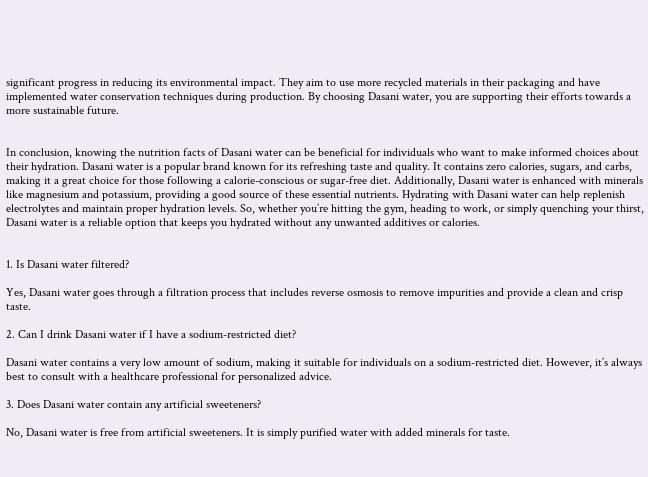significant progress in reducing its environmental impact. They aim to use more recycled materials in their packaging and have implemented water conservation techniques during production. By choosing Dasani water, you are supporting their efforts towards a more sustainable future.


In conclusion, knowing the nutrition facts of Dasani water can be beneficial for individuals who want to make informed choices about their hydration. Dasani water is a popular brand known for its refreshing taste and quality. It contains zero calories, sugars, and carbs, making it a great choice for those following a calorie-conscious or sugar-free diet. Additionally, Dasani water is enhanced with minerals like magnesium and potassium, providing a good source of these essential nutrients. Hydrating with Dasani water can help replenish electrolytes and maintain proper hydration levels. So, whether you’re hitting the gym, heading to work, or simply quenching your thirst, Dasani water is a reliable option that keeps you hydrated without any unwanted additives or calories.


1. Is Dasani water filtered?

Yes, Dasani water goes through a filtration process that includes reverse osmosis to remove impurities and provide a clean and crisp taste.

2. Can I drink Dasani water if I have a sodium-restricted diet?

Dasani water contains a very low amount of sodium, making it suitable for individuals on a sodium-restricted diet. However, it’s always best to consult with a healthcare professional for personalized advice.

3. Does Dasani water contain any artificial sweeteners?

No, Dasani water is free from artificial sweeteners. It is simply purified water with added minerals for taste.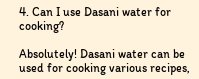4. Can I use Dasani water for cooking?

Absolutely! Dasani water can be used for cooking various recipes,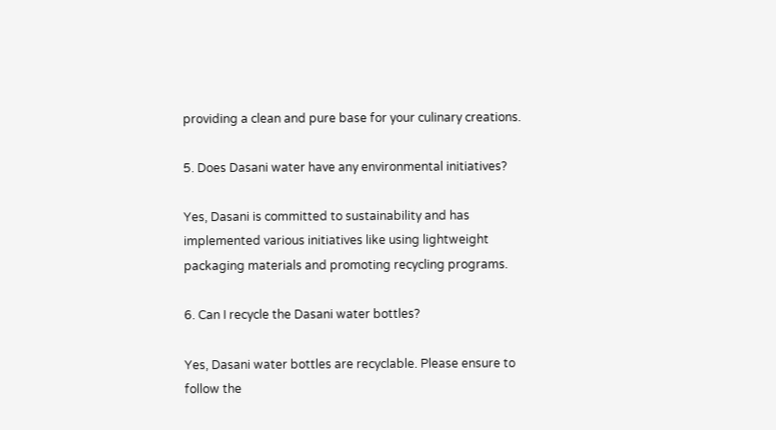providing a clean and pure base for your culinary creations.

5. Does Dasani water have any environmental initiatives?

Yes, Dasani is committed to sustainability and has implemented various initiatives like using lightweight packaging materials and promoting recycling programs.

6. Can I recycle the Dasani water bottles?

Yes, Dasani water bottles are recyclable. Please ensure to follow the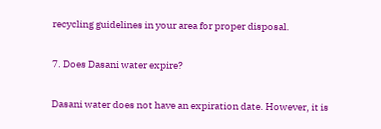recycling guidelines in your area for proper disposal.

7. Does Dasani water expire?

Dasani water does not have an expiration date. However, it is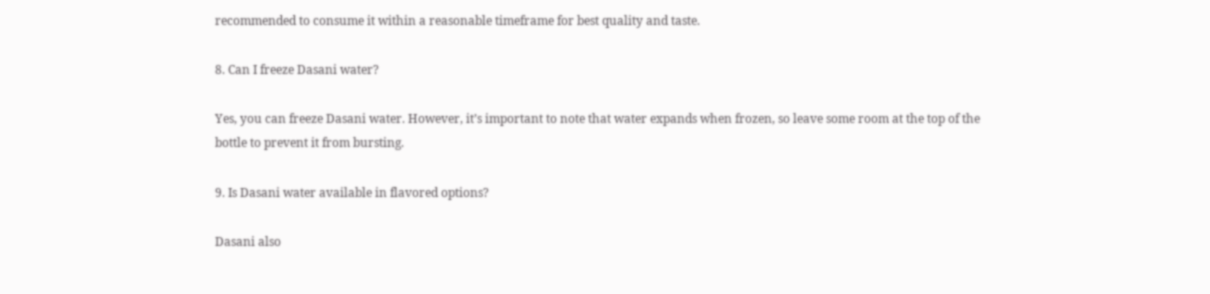recommended to consume it within a reasonable timeframe for best quality and taste.

8. Can I freeze Dasani water?

Yes, you can freeze Dasani water. However, it’s important to note that water expands when frozen, so leave some room at the top of the bottle to prevent it from bursting.

9. Is Dasani water available in flavored options?

Dasani also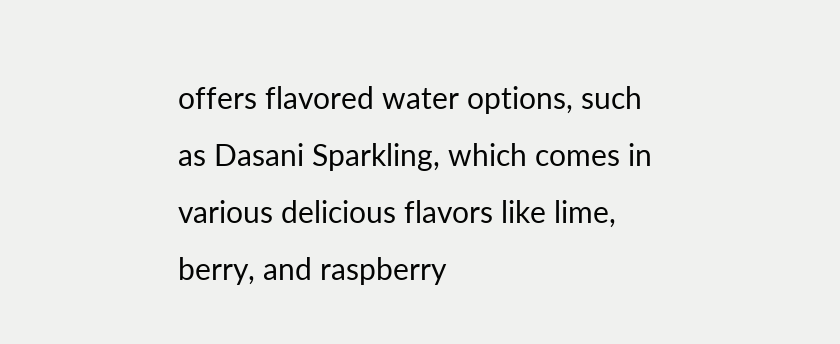offers flavored water options, such as Dasani Sparkling, which comes in various delicious flavors like lime, berry, and raspberry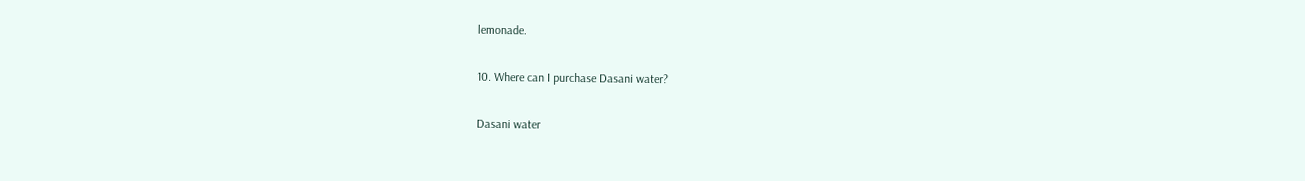lemonade.

10. Where can I purchase Dasani water?

Dasani water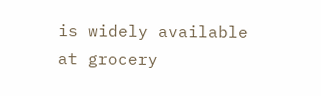is widely available at grocery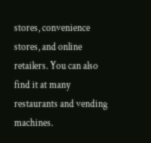stores, convenience stores, and online retailers. You can also find it at many restaurants and vending machines.